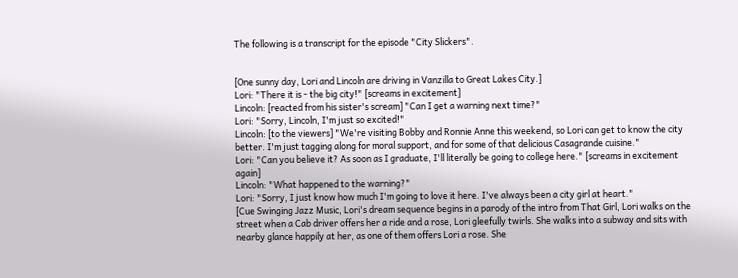The following is a transcript for the episode "City Slickers".


[One sunny day, Lori and Lincoln are driving in Vanzilla to Great Lakes City.]
Lori: "There it is - the big city!" [screams in excitement]
Lincoln: [reacted from his sister's scream] "Can I get a warning next time?"
Lori: "Sorry, Lincoln, I'm just so excited!"
Lincoln: [to the viewers] "We're visiting Bobby and Ronnie Anne this weekend, so Lori can get to know the city better. I'm just tagging along for moral support, and for some of that delicious Casagrande cuisine."
Lori: "Can you believe it? As soon as I graduate, I'll literally be going to college here." [screams in excitement again]
Lincoln: "What happened to the warning?"
Lori: "Sorry, I just know how much I'm going to love it here. I've always been a city girl at heart."
[Cue Swinging Jazz Music, Lori's dream sequence begins in a parody of the intro from That Girl, Lori walks on the street when a Cab driver offers her a ride and a rose, Lori gleefully twirls. She walks into a subway and sits with nearby glance happily at her, as one of them offers Lori a rose. She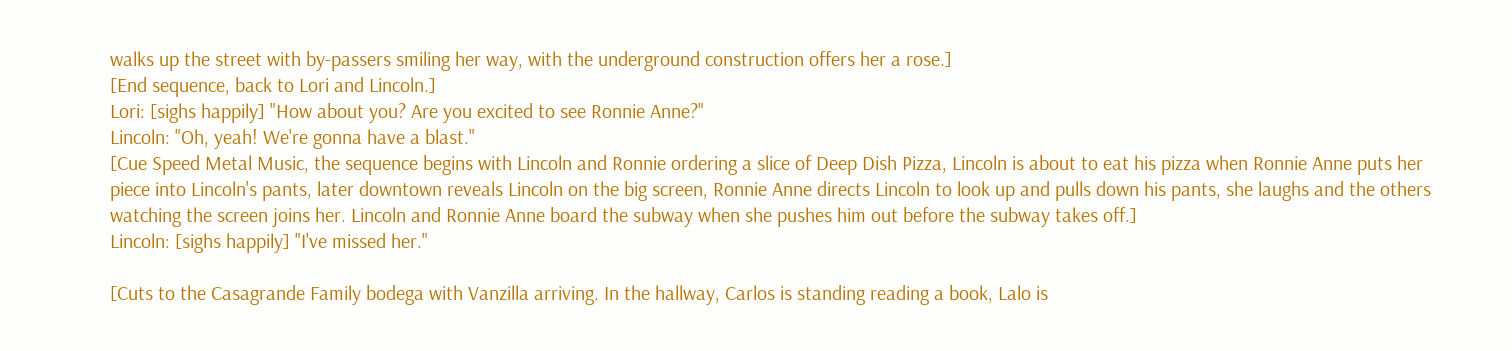walks up the street with by-passers smiling her way, with the underground construction offers her a rose.]
[End sequence, back to Lori and Lincoln.]
Lori: [sighs happily] "How about you? Are you excited to see Ronnie Anne?"
Lincoln: "Oh, yeah! We're gonna have a blast."
[Cue Speed Metal Music, the sequence begins with Lincoln and Ronnie ordering a slice of Deep Dish Pizza, Lincoln is about to eat his pizza when Ronnie Anne puts her piece into Lincoln's pants, later downtown reveals Lincoln on the big screen, Ronnie Anne directs Lincoln to look up and pulls down his pants, she laughs and the others watching the screen joins her. Lincoln and Ronnie Anne board the subway when she pushes him out before the subway takes off.]
Lincoln: [sighs happily] "I've missed her."

[Cuts to the Casagrande Family bodega with Vanzilla arriving. In the hallway, Carlos is standing reading a book, Lalo is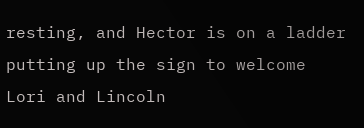resting, and Hector is on a ladder putting up the sign to welcome Lori and Lincoln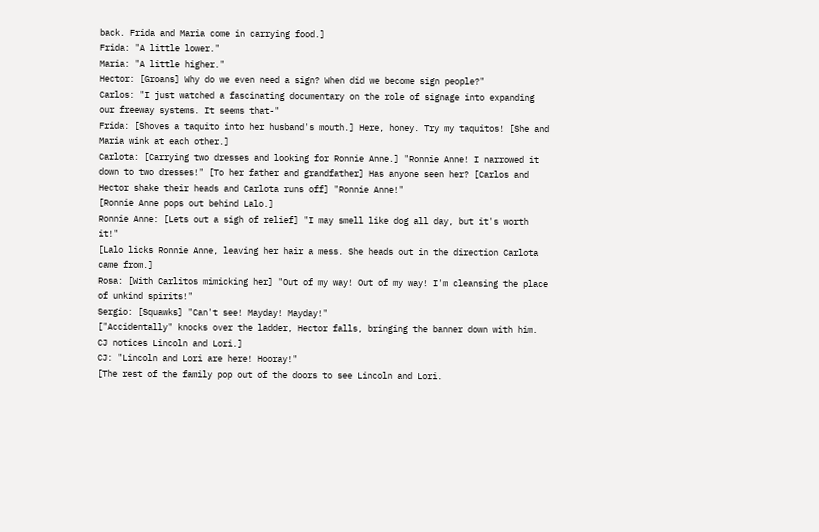back. Frida and Maria come in carrying food.]
Frida: "A little lower."
Maria: "A little higher."
Hector: [Groans] Why do we even need a sign? When did we become sign people?"
Carlos: "I just watched a fascinating documentary on the role of signage into expanding our freeway systems. It seems that-"
Frida: [Shoves a taquito into her husband's mouth.] Here, honey. Try my taquitos! [She and Maria wink at each other.]
Carlota: [Carrying two dresses and looking for Ronnie Anne.] "Ronnie Anne! I narrowed it down to two dresses!" [To her father and grandfather] Has anyone seen her? [Carlos and Hector shake their heads and Carlota runs off] "Ronnie Anne!"
[Ronnie Anne pops out behind Lalo.]
Ronnie Anne: [Lets out a sigh of relief] "I may smell like dog all day, but it's worth it!"
[Lalo licks Ronnie Anne, leaving her hair a mess. She heads out in the direction Carlota came from.]
Rosa: [With Carlitos mimicking her] "Out of my way! Out of my way! I'm cleansing the place of unkind spirits!"
Sergio: [Squawks] "Can't see! Mayday! Mayday!"
["Accidentally" knocks over the ladder, Hector falls, bringing the banner down with him. CJ notices Lincoln and Lori.]
CJ: "Lincoln and Lori are here! Hooray!"
[The rest of the family pop out of the doors to see Lincoln and Lori.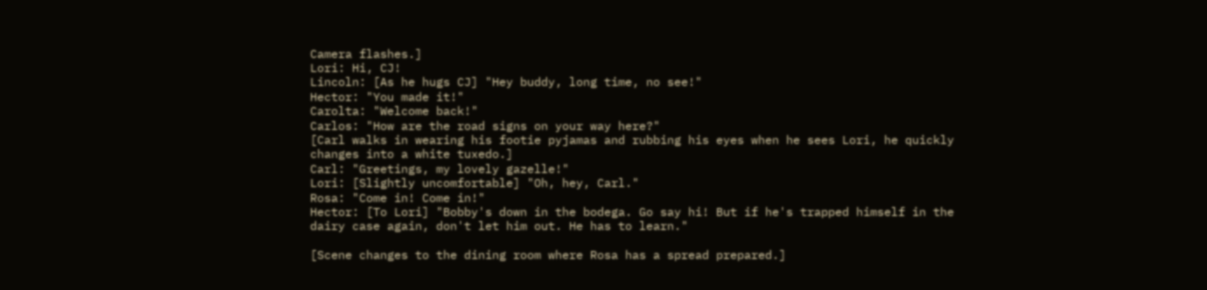Camera flashes.]
Lori: Hi, CJ!
Lincoln: [As he hugs CJ] "Hey buddy, long time, no see!"
Hector: "You made it!"
Carolta: "Welcome back!"
Carlos: "How are the road signs on your way here?"
[Carl walks in wearing his footie pyjamas and rubbing his eyes when he sees Lori, he quickly changes into a white tuxedo.]
Carl: "Greetings, my lovely gazelle!"
Lori: [Slightly uncomfortable] "Oh, hey, Carl."
Rosa: "Come in! Come in!"
Hector: [To Lori] "Bobby's down in the bodega. Go say hi! But if he's trapped himself in the dairy case again, don't let him out. He has to learn."

[Scene changes to the dining room where Rosa has a spread prepared.]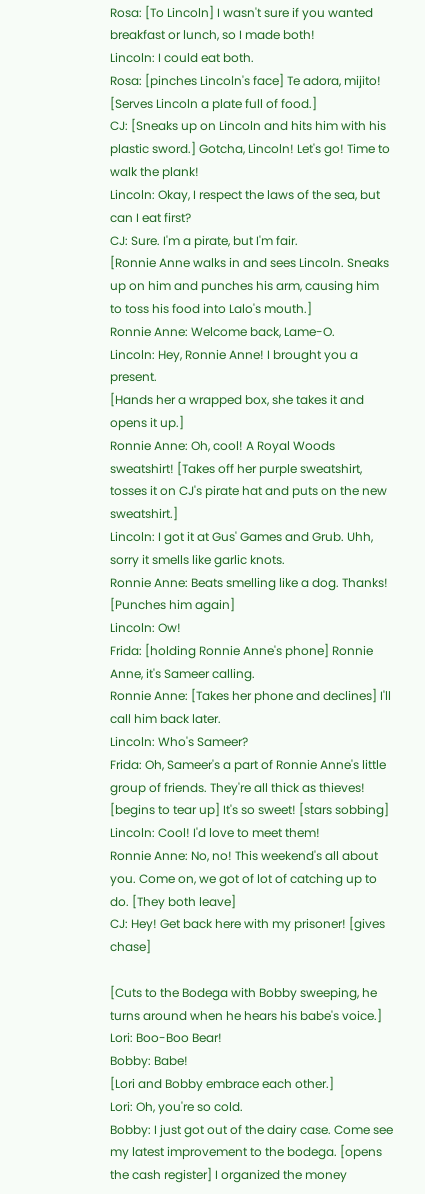Rosa: [To Lincoln] I wasn't sure if you wanted breakfast or lunch, so I made both!
Lincoln: I could eat both.
Rosa: [pinches Lincoln's face] Te adora, mijito! [Serves Lincoln a plate full of food.]
CJ: [Sneaks up on Lincoln and hits him with his plastic sword.] Gotcha, Lincoln! Let's go! Time to walk the plank!
Lincoln: Okay, I respect the laws of the sea, but can I eat first?
CJ: Sure. I'm a pirate, but I'm fair.
[Ronnie Anne walks in and sees Lincoln. Sneaks up on him and punches his arm, causing him to toss his food into Lalo's mouth.]
Ronnie Anne: Welcome back, Lame-O.
Lincoln: Hey, Ronnie Anne! I brought you a present.
[Hands her a wrapped box, she takes it and opens it up.]
Ronnie Anne: Oh, cool! A Royal Woods sweatshirt! [Takes off her purple sweatshirt, tosses it on CJ's pirate hat and puts on the new sweatshirt.]
Lincoln: I got it at Gus' Games and Grub. Uhh, sorry it smells like garlic knots.
Ronnie Anne: Beats smelling like a dog. Thanks! [Punches him again]
Lincoln: Ow!
Frida: [holding Ronnie Anne's phone] Ronnie Anne, it's Sameer calling.
Ronnie Anne: [Takes her phone and declines] I'll call him back later.
Lincoln: Who's Sameer?
Frida: Oh, Sameer's a part of Ronnie Anne's little group of friends. They're all thick as thieves! [begins to tear up] It's so sweet! [stars sobbing]
Lincoln: Cool! I'd love to meet them!
Ronnie Anne: No, no! This weekend's all about you. Come on, we got of lot of catching up to do. [They both leave]
CJ: Hey! Get back here with my prisoner! [gives chase]

[Cuts to the Bodega with Bobby sweeping, he turns around when he hears his babe's voice.]
Lori: Boo-Boo Bear!
Bobby: Babe!
[Lori and Bobby embrace each other.]
Lori: Oh, you're so cold.
Bobby: I just got out of the dairy case. Come see my latest improvement to the bodega. [opens the cash register] I organized the money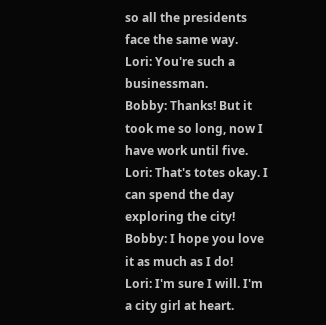so all the presidents face the same way.
Lori: You're such a businessman.
Bobby: Thanks! But it took me so long, now I have work until five.
Lori: That's totes okay. I can spend the day exploring the city!
Bobby: I hope you love it as much as I do!
Lori: I'm sure I will. I'm a city girl at heart.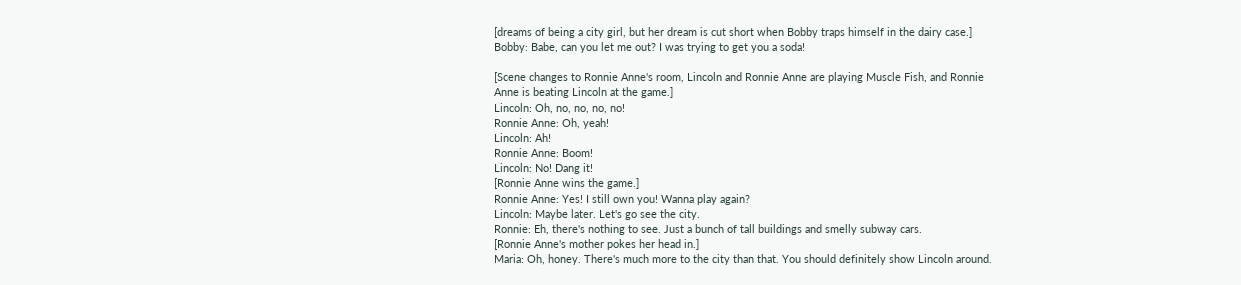[dreams of being a city girl, but her dream is cut short when Bobby traps himself in the dairy case.]
Bobby: Babe, can you let me out? I was trying to get you a soda!

[Scene changes to Ronnie Anne's room, Lincoln and Ronnie Anne are playing Muscle Fish, and Ronnie Anne is beating Lincoln at the game.]
Lincoln: Oh, no, no, no, no!
Ronnie Anne: Oh, yeah!
Lincoln: Ah!
Ronnie Anne: Boom!
Lincoln: No! Dang it!
[Ronnie Anne wins the game.]
Ronnie Anne: Yes! I still own you! Wanna play again?
Lincoln: Maybe later. Let's go see the city.
Ronnie: Eh, there's nothing to see. Just a bunch of tall buildings and smelly subway cars.
[Ronnie Anne's mother pokes her head in.]
Maria: Oh, honey. There's much more to the city than that. You should definitely show Lincoln around.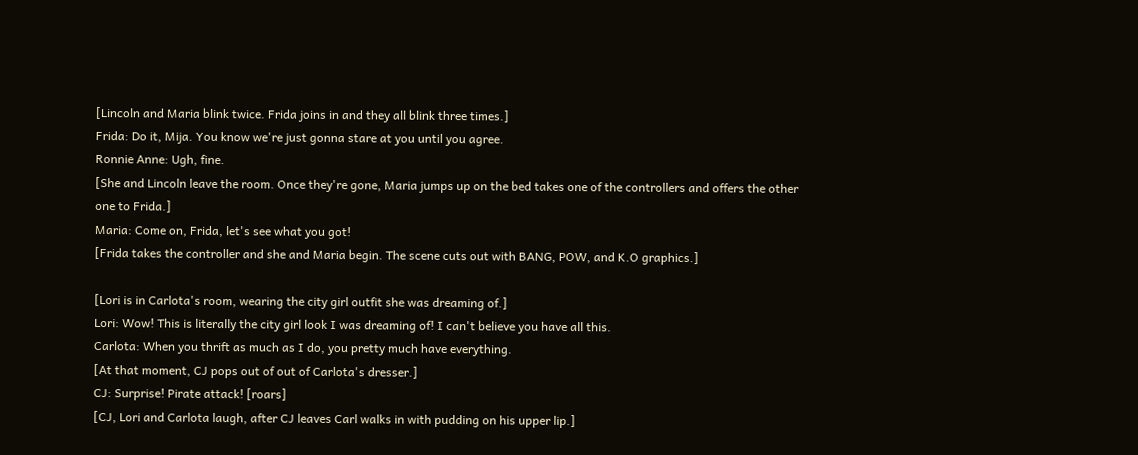[Lincoln and Maria blink twice. Frida joins in and they all blink three times.]
Frida: Do it, Mija. You know we're just gonna stare at you until you agree.
Ronnie Anne: Ugh, fine.
[She and Lincoln leave the room. Once they're gone, Maria jumps up on the bed takes one of the controllers and offers the other one to Frida.]
Maria: Come on, Frida, let's see what you got!
[Frida takes the controller and she and Maria begin. The scene cuts out with BANG, POW, and K.O graphics.]

[Lori is in Carlota's room, wearing the city girl outfit she was dreaming of.]
Lori: Wow! This is literally the city girl look I was dreaming of! I can't believe you have all this.
Carlota: When you thrift as much as I do, you pretty much have everything.
[At that moment, CJ pops out of out of Carlota's dresser.]
CJ: Surprise! Pirate attack! [roars]
[CJ, Lori and Carlota laugh, after CJ leaves Carl walks in with pudding on his upper lip.]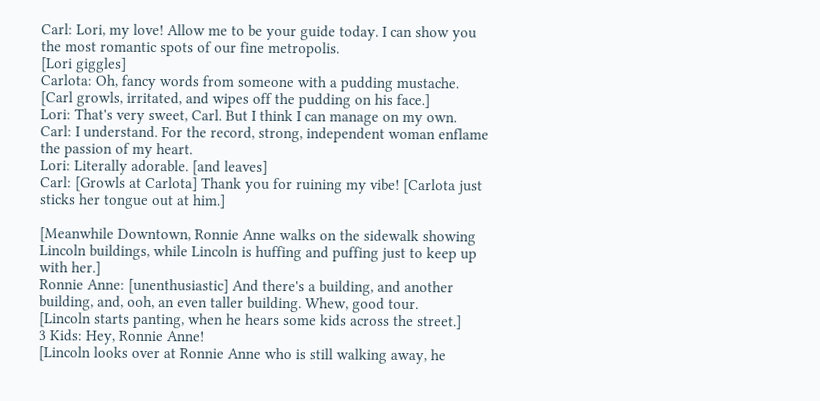Carl: Lori, my love! Allow me to be your guide today. I can show you the most romantic spots of our fine metropolis.
[Lori giggles]
Carlota: Oh, fancy words from someone with a pudding mustache.
[Carl growls, irritated, and wipes off the pudding on his face.]
Lori: That's very sweet, Carl. But I think I can manage on my own.
Carl: I understand. For the record, strong, independent woman enflame the passion of my heart.
Lori: Literally adorable. [and leaves]
Carl: [Growls at Carlota] Thank you for ruining my vibe! [Carlota just sticks her tongue out at him.]

[Meanwhile Downtown, Ronnie Anne walks on the sidewalk showing Lincoln buildings, while Lincoln is huffing and puffing just to keep up with her.]
Ronnie Anne: [unenthusiastic] And there's a building, and another building, and, ooh, an even taller building. Whew, good tour.
[Lincoln starts panting, when he hears some kids across the street.]
3 Kids: Hey, Ronnie Anne!
[Lincoln looks over at Ronnie Anne who is still walking away, he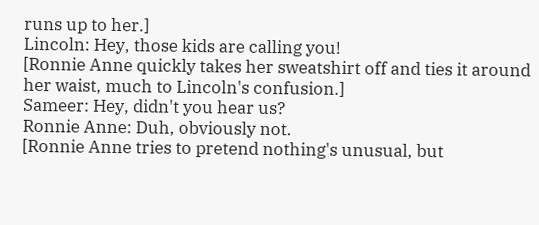runs up to her.]
Lincoln: Hey, those kids are calling you!
[Ronnie Anne quickly takes her sweatshirt off and ties it around her waist, much to Lincoln's confusion.]
Sameer: Hey, didn't you hear us?
Ronnie Anne: Duh, obviously not.
[Ronnie Anne tries to pretend nothing's unusual, but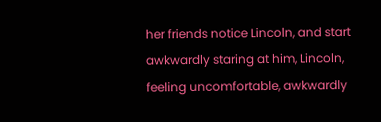her friends notice Lincoln, and start awkwardly staring at him, Lincoln, feeling uncomfortable, awkwardly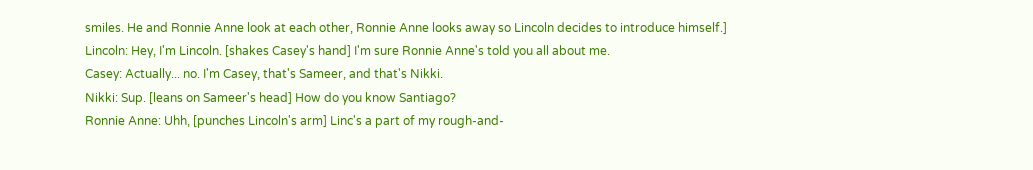smiles. He and Ronnie Anne look at each other, Ronnie Anne looks away so Lincoln decides to introduce himself.]
Lincoln: Hey, I'm Lincoln. [shakes Casey's hand] I'm sure Ronnie Anne's told you all about me.
Casey: Actually... no. I'm Casey, that's Sameer, and that's Nikki.
Nikki: Sup. [leans on Sameer's head] How do you know Santiago?
Ronnie Anne: Uhh, [punches Lincoln's arm] Linc's a part of my rough-and-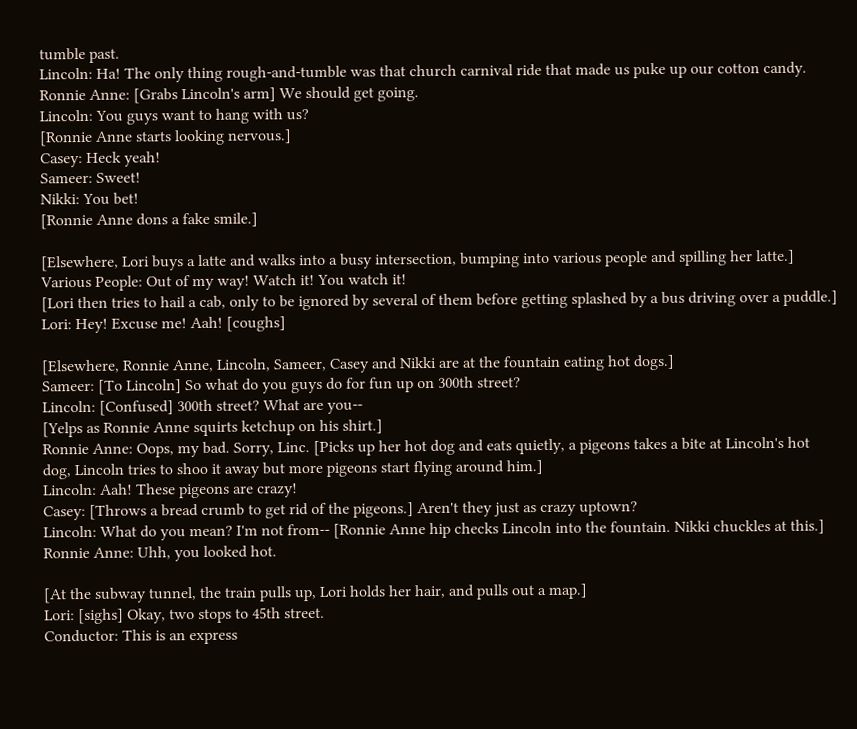tumble past.
Lincoln: Ha! The only thing rough-and-tumble was that church carnival ride that made us puke up our cotton candy.
Ronnie Anne: [Grabs Lincoln's arm] We should get going.
Lincoln: You guys want to hang with us?
[Ronnie Anne starts looking nervous.]
Casey: Heck yeah!
Sameer: Sweet!
Nikki: You bet!
[Ronnie Anne dons a fake smile.]

[Elsewhere, Lori buys a latte and walks into a busy intersection, bumping into various people and spilling her latte.]
Various People: Out of my way! Watch it! You watch it!
[Lori then tries to hail a cab, only to be ignored by several of them before getting splashed by a bus driving over a puddle.]
Lori: Hey! Excuse me! Aah! [coughs]

[Elsewhere, Ronnie Anne, Lincoln, Sameer, Casey and Nikki are at the fountain eating hot dogs.]
Sameer: [To Lincoln] So what do you guys do for fun up on 300th street?
Lincoln: [Confused] 300th street? What are you--
[Yelps as Ronnie Anne squirts ketchup on his shirt.]
Ronnie Anne: Oops, my bad. Sorry, Linc. [Picks up her hot dog and eats quietly, a pigeons takes a bite at Lincoln's hot dog, Lincoln tries to shoo it away but more pigeons start flying around him.]
Lincoln: Aah! These pigeons are crazy!
Casey: [Throws a bread crumb to get rid of the pigeons.] Aren't they just as crazy uptown?
Lincoln: What do you mean? I'm not from-- [Ronnie Anne hip checks Lincoln into the fountain. Nikki chuckles at this.]
Ronnie Anne: Uhh, you looked hot.

[At the subway tunnel, the train pulls up, Lori holds her hair, and pulls out a map.]
Lori: [sighs] Okay, two stops to 45th street.
Conductor: This is an express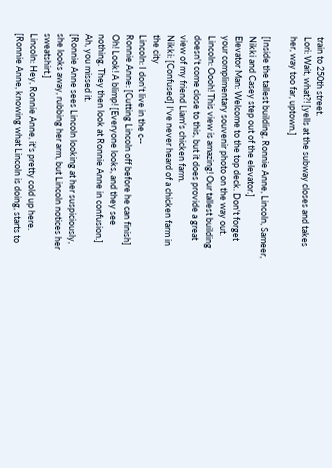train to 250th street.
Lori: Wait, what?! [yells at the subway closes and takes her, way too far, uptown.]

[Inside the tallest building, Ronnie Anne, Lincoln, Sameer, Nikki and Casey step out of the elevator.]
Elevator Man: Welcome to the top deck. Don't forget your complimentary souvenir photo on the way out.
Lincoln: Oooh! This view is amazing! Our tallest building doesn't come close to this, but it does provide a great view of my friend Liam's chicken farm.
Nikki: [Confused] I've never heard of a chicken farm in the city
Lincoln: I don't live in the c--
Ronnie Anne: [Cutting Lincoln off before he can finish] Oh! Look! A blimp! [Everyone looks, and they see nothing. They then look at Ronnie Anne in confusion.] Ah, you missed it.
[Ronnie Anne sees Lincoln looking at her suspiciously, she looks away, rubbing her arm, but Lincoln notices her sweatshirt.]
Lincoln: Hey, Ronnie Anne, it's pretty cold up here. [Ronnie Anne, knowing what Lincoln is doing, starts to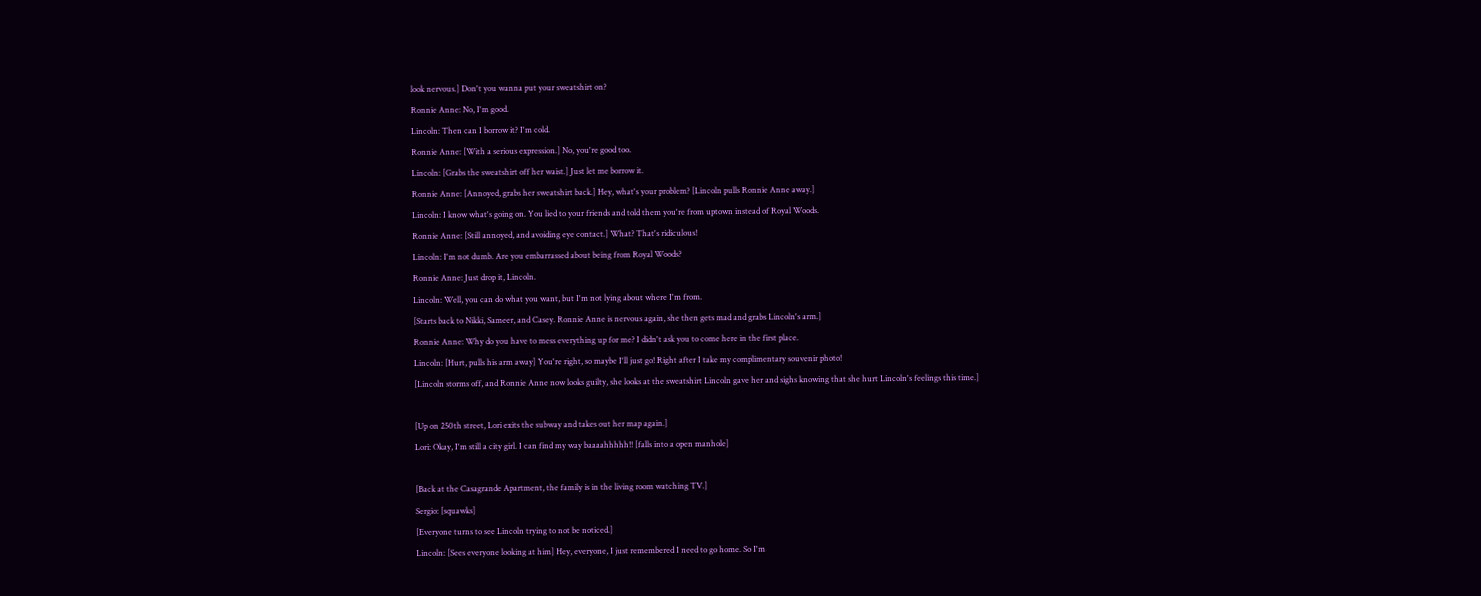look nervous.] Don't you wanna put your sweatshirt on?
Ronnie Anne: No, I'm good.
Lincoln: Then can I borrow it? I'm cold.
Ronnie Anne: [With a serious expression.] No, you're good too.
Lincoln: [Grabs the sweatshirt off her waist.] Just let me borrow it.
Ronnie Anne: [Annoyed, grabs her sweatshirt back.] Hey, what's your problem? [Lincoln pulls Ronnie Anne away.]
Lincoln: I know what's going on. You lied to your friends and told them you're from uptown instead of Royal Woods.
Ronnie Anne: [Still annoyed, and avoiding eye contact.] What? That's ridiculous!
Lincoln: I'm not dumb. Are you embarrassed about being from Royal Woods?
Ronnie Anne: Just drop it, Lincoln.
Lincoln: Well, you can do what you want, but I'm not lying about where I'm from.
[Starts back to Nikki, Sameer, and Casey. Ronnie Anne is nervous again, she then gets mad and grabs Lincoln's arm.]
Ronnie Anne: Why do you have to mess everything up for me? I didn't ask you to come here in the first place.
Lincoln: [Hurt, pulls his arm away] You're right, so maybe I'll just go! Right after I take my complimentary souvenir photo!
[Lincoln storms off, and Ronnie Anne now looks guilty, she looks at the sweatshirt Lincoln gave her and sighs knowing that she hurt Lincoln's feelings this time.]

[Up on 250th street, Lori exits the subway and takes out her map again.]
Lori: Okay, I'm still a city girl. I can find my way baaaahhhhh!! [falls into a open manhole]

[Back at the Casagrande Apartment, the family is in the living room watching TV.]
Sergio: [squawks]
[Everyone turns to see Lincoln trying to not be noticed.]
Lincoln: [Sees everyone looking at him] Hey, everyone, I just remembered I need to go home. So I'm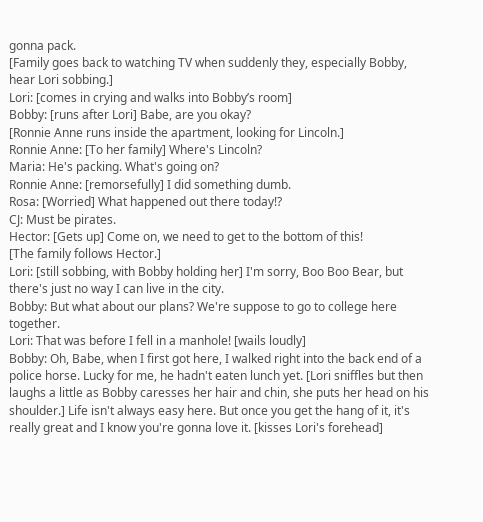gonna pack.
[Family goes back to watching TV when suddenly they, especially Bobby, hear Lori sobbing.]
Lori: [comes in crying and walks into Bobby’s room]
Bobby: [runs after Lori] Babe, are you okay?
[Ronnie Anne runs inside the apartment, looking for Lincoln.]
Ronnie Anne: [To her family] Where's Lincoln?
Maria: He's packing. What's going on?
Ronnie Anne: [remorsefully] I did something dumb.
Rosa: [Worried] What happened out there today!?
CJ: Must be pirates.
Hector: [Gets up] Come on, we need to get to the bottom of this!
[The family follows Hector.]
Lori: [still sobbing, with Bobby holding her] I'm sorry, Boo Boo Bear, but there's just no way I can live in the city.
Bobby: But what about our plans? We're suppose to go to college here together.
Lori: That was before I fell in a manhole! [wails loudly]
Bobby: Oh, Babe, when I first got here, I walked right into the back end of a police horse. Lucky for me, he hadn't eaten lunch yet. [Lori sniffles but then laughs a little as Bobby caresses her hair and chin, she puts her head on his shoulder.] Life isn't always easy here. But once you get the hang of it, it's really great and I know you're gonna love it. [kisses Lori's forehead]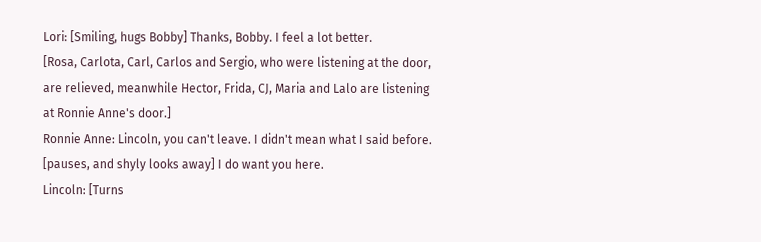Lori: [Smiling, hugs Bobby] Thanks, Bobby. I feel a lot better.
[Rosa, Carlota, Carl, Carlos and Sergio, who were listening at the door, are relieved, meanwhile Hector, Frida, CJ, Maria and Lalo are listening at Ronnie Anne's door.]
Ronnie Anne: Lincoln, you can't leave. I didn't mean what I said before. [pauses, and shyly looks away] I do want you here.
Lincoln: [Turns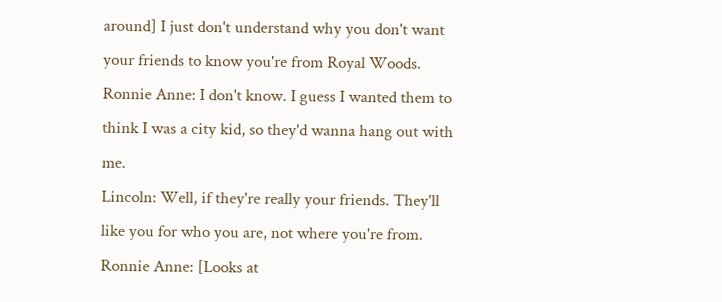around] I just don't understand why you don't want your friends to know you're from Royal Woods.
Ronnie Anne: I don't know. I guess I wanted them to think I was a city kid, so they'd wanna hang out with me.
Lincoln: Well, if they're really your friends. They'll like you for who you are, not where you're from.
Ronnie Anne: [Looks at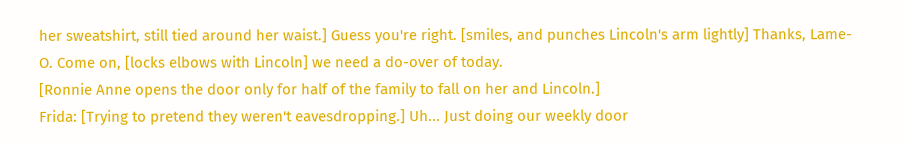her sweatshirt, still tied around her waist.] Guess you're right. [smiles, and punches Lincoln's arm lightly] Thanks, Lame-O. Come on, [locks elbows with Lincoln] we need a do-over of today.
[Ronnie Anne opens the door only for half of the family to fall on her and Lincoln.]
Frida: [Trying to pretend they weren't eavesdropping.] Uh... Just doing our weekly door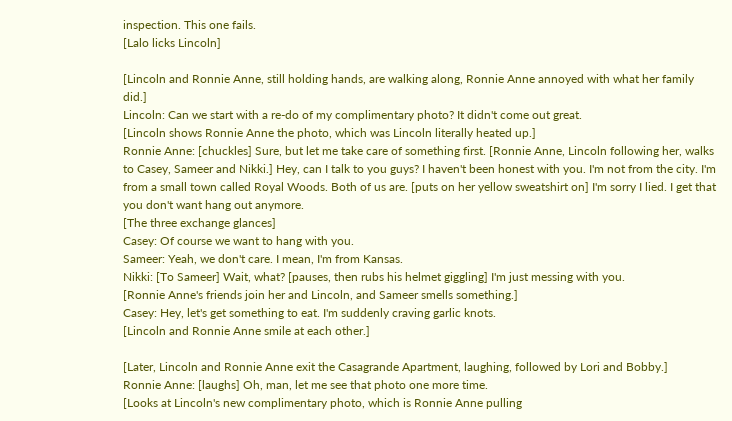inspection. This one fails.
[Lalo licks Lincoln]

[Lincoln and Ronnie Anne, still holding hands, are walking along, Ronnie Anne annoyed with what her family did.]
Lincoln: Can we start with a re-do of my complimentary photo? It didn't come out great.
[Lincoln shows Ronnie Anne the photo, which was Lincoln literally heated up.]
Ronnie Anne: [chuckles] Sure, but let me take care of something first. [Ronnie Anne, Lincoln following her, walks to Casey, Sameer and Nikki.] Hey, can I talk to you guys? I haven't been honest with you. I'm not from the city. I'm from a small town called Royal Woods. Both of us are. [puts on her yellow sweatshirt on] I'm sorry I lied. I get that you don't want hang out anymore.
[The three exchange glances]
Casey: Of course we want to hang with you.
Sameer: Yeah, we don't care. I mean, I'm from Kansas.
Nikki: [To Sameer] Wait, what? [pauses, then rubs his helmet giggling] I'm just messing with you.
[Ronnie Anne's friends join her and Lincoln, and Sameer smells something.]
Casey: Hey, let's get something to eat. I'm suddenly craving garlic knots.
[Lincoln and Ronnie Anne smile at each other.]

[Later, Lincoln and Ronnie Anne exit the Casagrande Apartment, laughing, followed by Lori and Bobby.]
Ronnie Anne: [laughs] Oh, man, let me see that photo one more time.
[Looks at Lincoln's new complimentary photo, which is Ronnie Anne pulling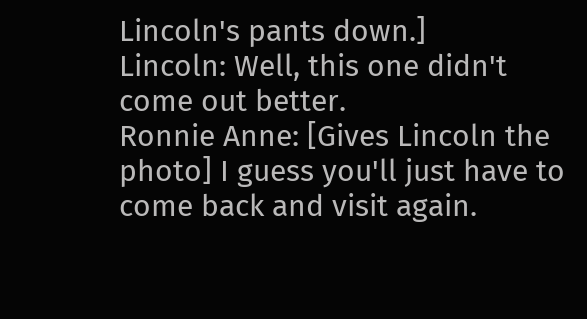Lincoln's pants down.]
Lincoln: Well, this one didn't come out better.
Ronnie Anne: [Gives Lincoln the photo] I guess you'll just have to come back and visit again.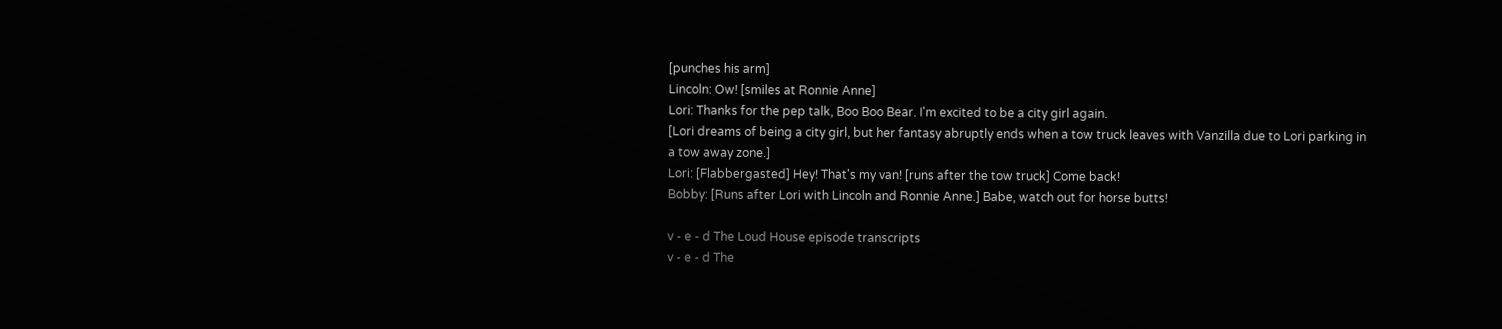[punches his arm]
Lincoln: Ow! [smiles at Ronnie Anne]
Lori: Thanks for the pep talk, Boo Boo Bear. I'm excited to be a city girl again.
[Lori dreams of being a city girl, but her fantasy abruptly ends when a tow truck leaves with Vanzilla due to Lori parking in a tow away zone.]
Lori: [Flabbergasted] Hey! That's my van! [runs after the tow truck] Come back!
Bobby: [Runs after Lori with Lincoln and Ronnie Anne.] Babe, watch out for horse butts!

v - e - d The Loud House episode transcripts
v - e - d The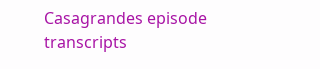Casagrandes episode transcripts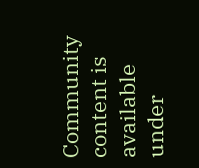Community content is available under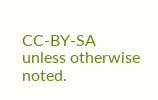CC-BY-SA unless otherwise noted.